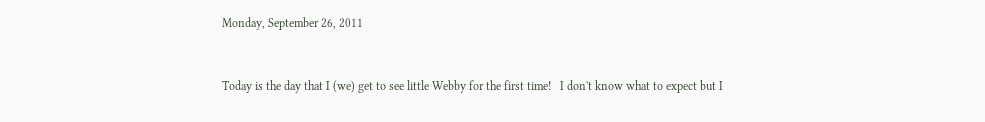Monday, September 26, 2011


Today is the day that I (we) get to see little Webby for the first time!   I don't know what to expect but I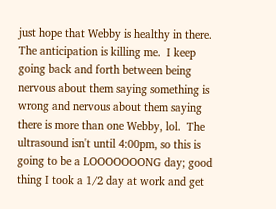just hope that Webby is healthy in there.  The anticipation is killing me.  I keep going back and forth between being nervous about them saying something is wrong and nervous about them saying there is more than one Webby, lol.  The ultrasound isn't until 4:00pm, so this is going to be a LOOOOOOONG day; good thing I took a 1/2 day at work and get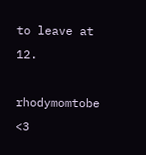to leave at 12.

rhodymomtobe <3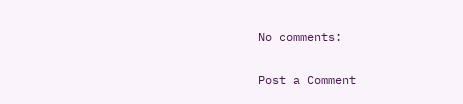No comments:

Post a Comment